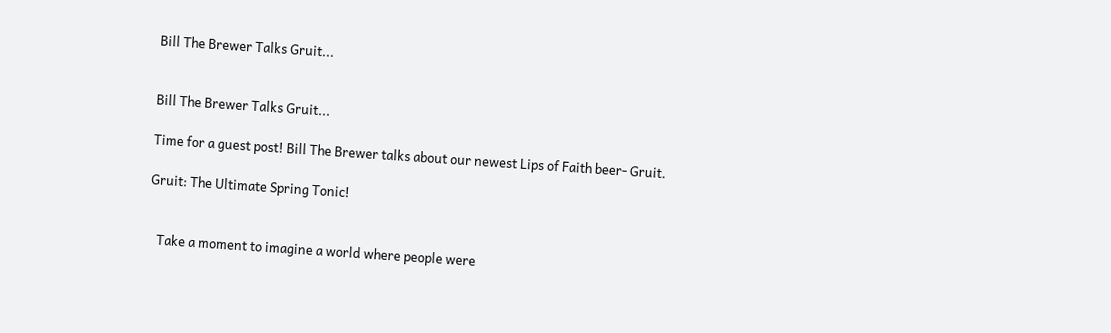Bill The Brewer Talks Gruit...


Bill The Brewer Talks Gruit...

Time for a guest post! Bill The Brewer talks about our newest Lips of Faith beer- Gruit.

Gruit: The Ultimate Spring Tonic!


   Take a moment to imagine a world where people were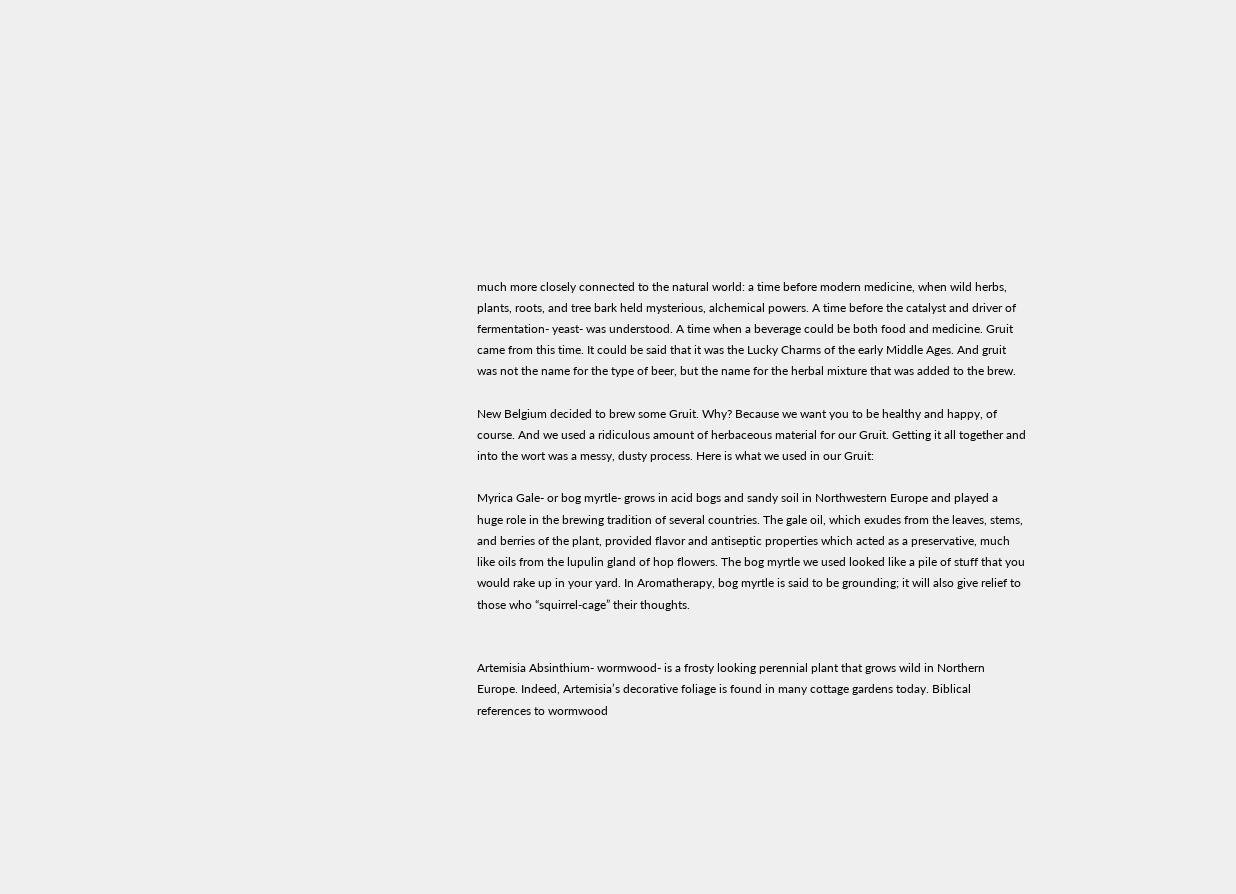much more closely connected to the natural world: a time before modern medicine, when wild herbs, plants, roots, and tree bark held mysterious, alchemical powers. A time before the catalyst and driver of fermentation- yeast- was understood. A time when a beverage could be both food and medicine. Gruit came from this time. It could be said that it was the Lucky Charms of the early Middle Ages. And gruit was not the name for the type of beer, but the name for the herbal mixture that was added to the brew.

New Belgium decided to brew some Gruit. Why? Because we want you to be healthy and happy, of course. And we used a ridiculous amount of herbaceous material for our Gruit. Getting it all together and into the wort was a messy, dusty process. Here is what we used in our Gruit:

Myrica Gale- or bog myrtle- grows in acid bogs and sandy soil in Northwestern Europe and played a huge role in the brewing tradition of several countries. The gale oil, which exudes from the leaves, stems, and berries of the plant, provided flavor and antiseptic properties which acted as a preservative, much like oils from the lupulin gland of hop flowers. The bog myrtle we used looked like a pile of stuff that you would rake up in your yard. In Aromatherapy, bog myrtle is said to be grounding; it will also give relief to those who “squirrel-cage” their thoughts.


Artemisia Absinthium- wormwood- is a frosty looking perennial plant that grows wild in Northern Europe. Indeed, Artemisia’s decorative foliage is found in many cottage gardens today. Biblical references to wormwood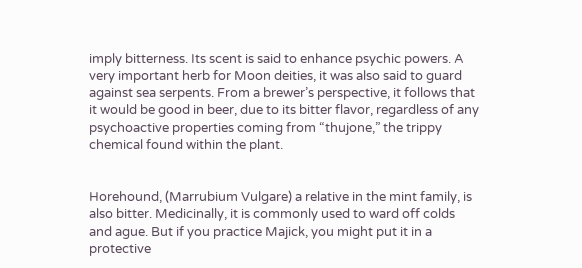imply bitterness. Its scent is said to enhance psychic powers. A very important herb for Moon deities, it was also said to guard against sea serpents. From a brewer’s perspective, it follows that it would be good in beer, due to its bitter flavor, regardless of any psychoactive properties coming from “thujone,” the trippy chemical found within the plant.


Horehound, (Marrubium Vulgare) a relative in the mint family, is also bitter. Medicinally, it is commonly used to ward off colds and ague. But if you practice Majick, you might put it in a protective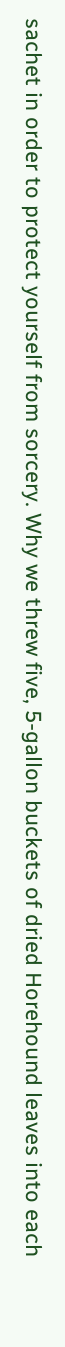sachet in order to protect yourself from sorcery. Why we threw five, 5-gallon buckets of dried Horehound leaves into each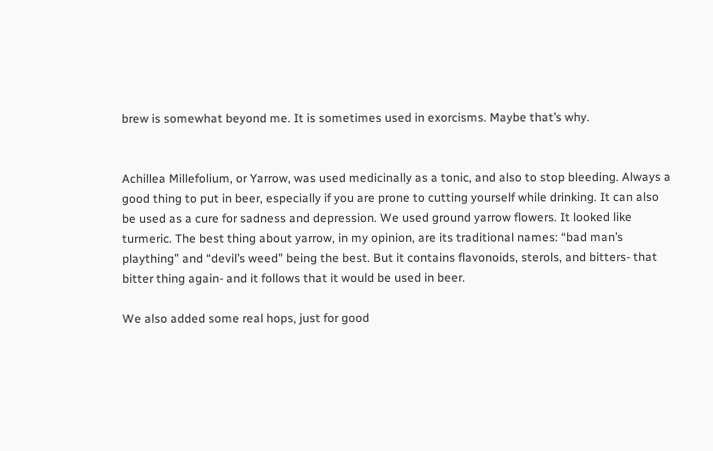brew is somewhat beyond me. It is sometimes used in exorcisms. Maybe that’s why.


Achillea Millefolium, or Yarrow, was used medicinally as a tonic, and also to stop bleeding. Always a good thing to put in beer, especially if you are prone to cutting yourself while drinking. It can also be used as a cure for sadness and depression. We used ground yarrow flowers. It looked like turmeric. The best thing about yarrow, in my opinion, are its traditional names: “bad man’s plaything” and “devil’s weed” being the best. But it contains flavonoids, sterols, and bitters- that bitter thing again- and it follows that it would be used in beer.

We also added some real hops, just for good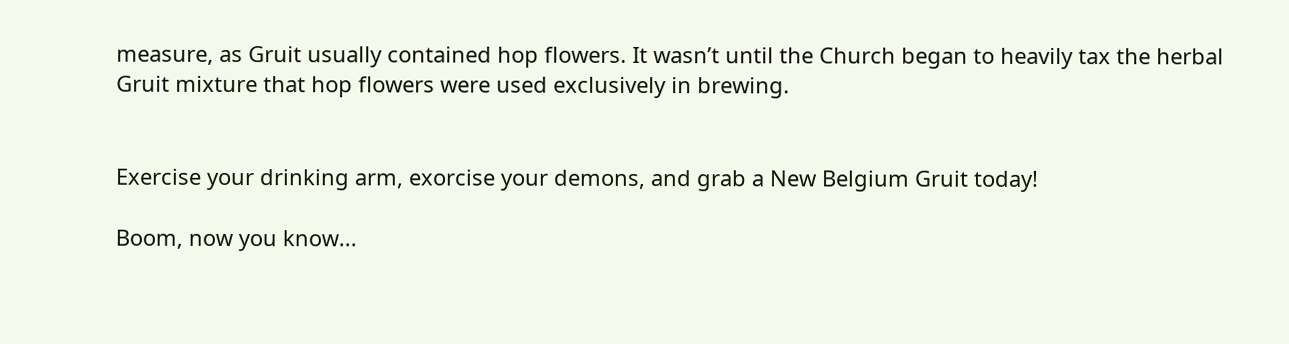measure, as Gruit usually contained hop flowers. It wasn’t until the Church began to heavily tax the herbal Gruit mixture that hop flowers were used exclusively in brewing.


Exercise your drinking arm, exorcise your demons, and grab a New Belgium Gruit today!

Boom, now you know...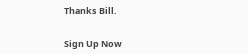Thanks Bill.


Sign Up Now